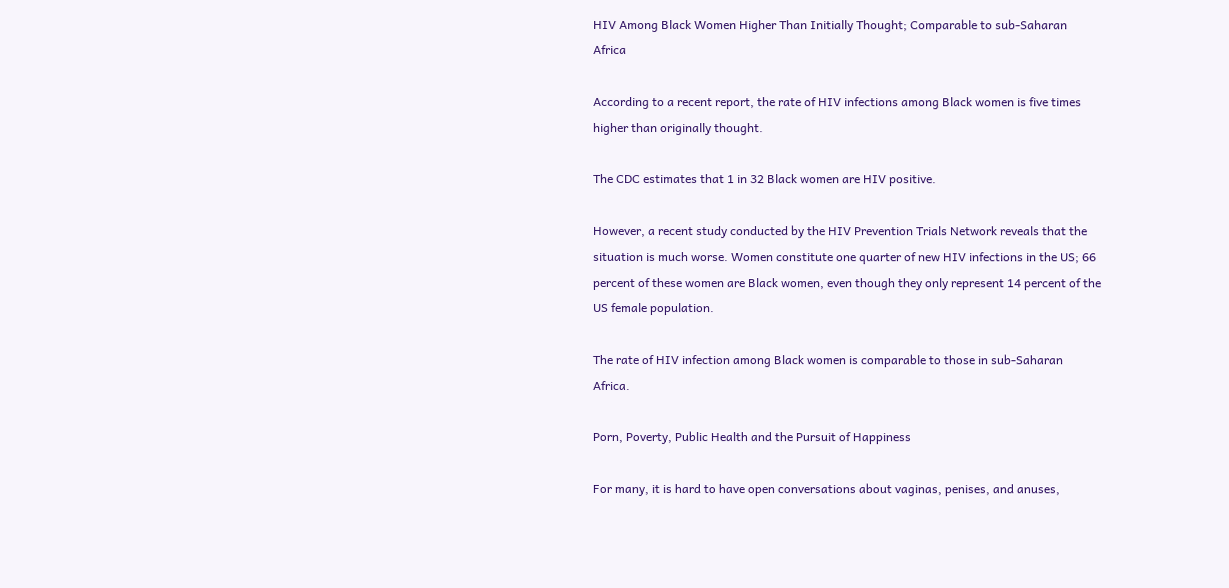HIV Among Black Women Higher Than Initially Thought; Comparable to sub-Saharan Africa

According to a recent report, the rate of HIV infections among Black women is five times higher than originally thought.

The CDC estimates that 1 in 32 Black women are HIV positive.

However, a recent study conducted by the HIV Prevention Trials Network reveals that the situation is much worse. Women constitute one quarter of new HIV infections in the US; 66 percent of these women are Black women, even though they only represent 14 percent of the US female population.

The rate of HIV infection among Black women is comparable to those in sub-Saharan Africa.

Porn, Poverty, Public Health and the Pursuit of Happiness

For many, it is hard to have open conversations about vaginas, penises, and anuses,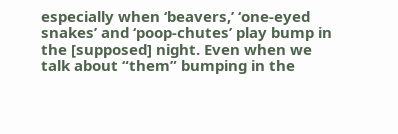especially when ‘beavers,’ ‘one-eyed snakes’ and ‘poop-chutes’ play bump in the [supposed] night. Even when we talk about “them” bumping in the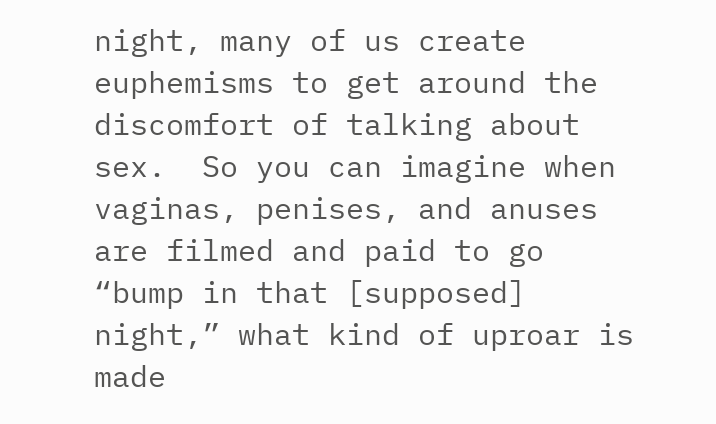night, many of us create euphemisms to get around the discomfort of talking about sex.  So you can imagine when vaginas, penises, and anuses are filmed and paid to go “bump in that [supposed] night,” what kind of uproar is made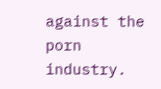against the porn industry.